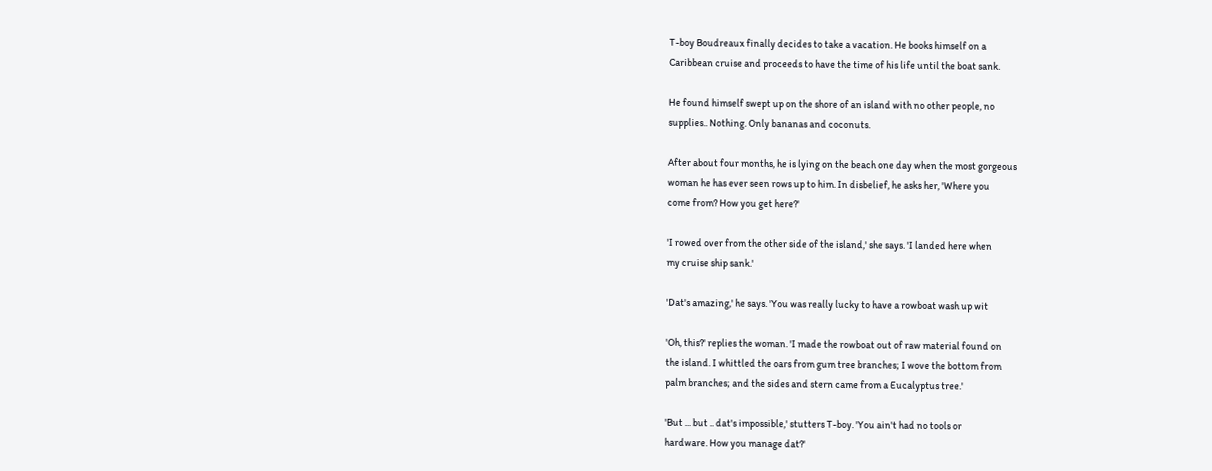T-boy Boudreaux finally decides to take a vacation. He books himself on a
Caribbean cruise and proceeds to have the time of his life until the boat sank.

He found himself swept up on the shore of an island with no other people, no
supplies.. Nothing. Only bananas and coconuts.

After about four months, he is lying on the beach one day when the most gorgeous
woman he has ever seen rows up to him. In disbelief, he asks her, 'Where you
come from? How you get here?'

'I rowed over from the other side of the island,' she says. 'I landed here when
my cruise ship sank.'

'Dat's amazing,' he says. 'You was really lucky to have a rowboat wash up wit

'Oh, this?' replies the woman. 'I made the rowboat out of raw material found on
the island. I whittled the oars from gum tree branches; I wove the bottom from
palm branches; and the sides and stern came from a Eucalyptus tree.'

'But ... but .. dat's impossible,' stutters T-boy. 'You ain't had no tools or
hardware. How you manage dat?'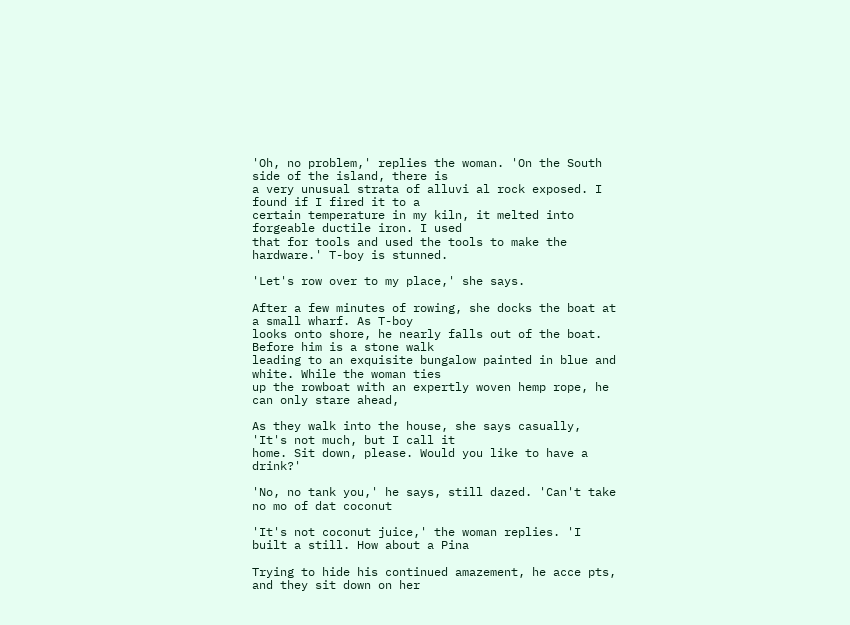'Oh, no problem,' replies the woman. 'On the South side of the island, there is
a very unusual strata of alluvi al rock exposed. I found if I fired it to a
certain temperature in my kiln, it melted into forgeable ductile iron. I used
that for tools and used the tools to make the hardware.' T-boy is stunned.

'Let's row over to my place,' she says.

After a few minutes of rowing, she docks the boat at a small wharf. As T-boy
looks onto shore, he nearly falls out of the boat. Before him is a stone walk
leading to an exquisite bungalow painted in blue and white. While the woman ties
up the rowboat with an expertly woven hemp rope, he can only stare ahead,

As they walk into the house, she says casually, 'It's not much, but I call it
home. Sit down, please. Would you like to have a drink?'

'No, no tank you,' he says, still dazed. 'Can't take no mo of dat coconut

'It's not coconut juice,' the woman replies. 'I built a still. How about a Pina

Trying to hide his continued amazement, he acce pts, and they sit down on her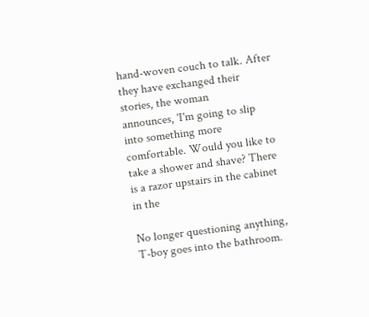hand-woven couch to talk. After they have exchanged their stories, the woman
announces, 'I'm going to slip into something more comfortable. Would you like to
take a shower and shave? There is a razor upstairs in the cabinet in the

No longer questioning anything, T-boy goes into the bathroom.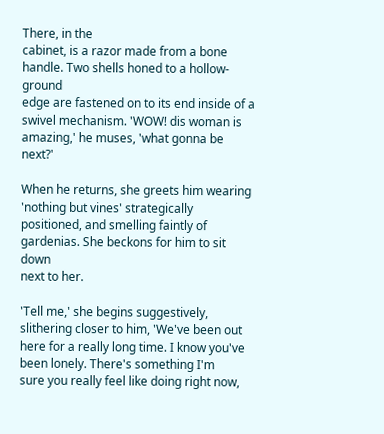There, in the
cabinet, is a razor made from a bone handle. Two shells honed to a hollow-ground
edge are fastened on to its end inside of a swivel mechanism. 'WOW! dis woman is
amazing,' he muses, 'what gonna be next?'

When he returns, she greets him wearing 'nothing but vines' strategically
positioned, and smelling faintly of gardenias. She beckons for him to sit down
next to her.

'Tell me,' she begins suggestively, slithering closer to him, 'We've been out
here for a really long time. I know you've been lonely. There's something I'm
sure you really feel like doing right now,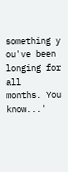something y ou've been longing for all
months. You know...'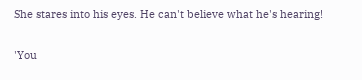She stares into his eyes. He can't believe what he's hearing!

'You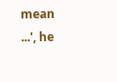mean ...', he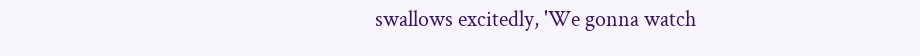swallows excitedly, 'We gonna watch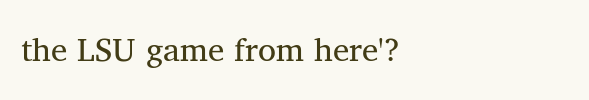the LSU game from here'?